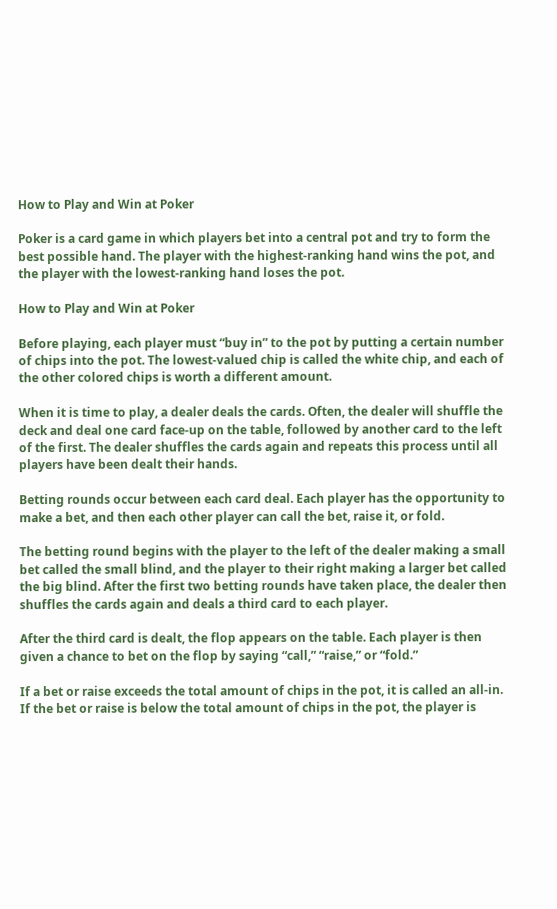How to Play and Win at Poker

Poker is a card game in which players bet into a central pot and try to form the best possible hand. The player with the highest-ranking hand wins the pot, and the player with the lowest-ranking hand loses the pot.

How to Play and Win at Poker

Before playing, each player must “buy in” to the pot by putting a certain number of chips into the pot. The lowest-valued chip is called the white chip, and each of the other colored chips is worth a different amount.

When it is time to play, a dealer deals the cards. Often, the dealer will shuffle the deck and deal one card face-up on the table, followed by another card to the left of the first. The dealer shuffles the cards again and repeats this process until all players have been dealt their hands.

Betting rounds occur between each card deal. Each player has the opportunity to make a bet, and then each other player can call the bet, raise it, or fold.

The betting round begins with the player to the left of the dealer making a small bet called the small blind, and the player to their right making a larger bet called the big blind. After the first two betting rounds have taken place, the dealer then shuffles the cards again and deals a third card to each player.

After the third card is dealt, the flop appears on the table. Each player is then given a chance to bet on the flop by saying “call,” “raise,” or “fold.”

If a bet or raise exceeds the total amount of chips in the pot, it is called an all-in. If the bet or raise is below the total amount of chips in the pot, the player is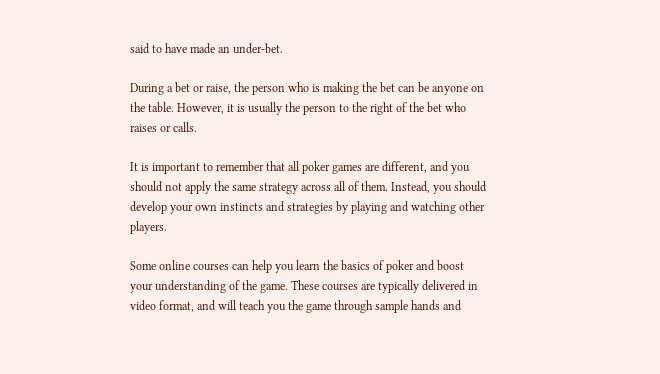said to have made an under-bet.

During a bet or raise, the person who is making the bet can be anyone on the table. However, it is usually the person to the right of the bet who raises or calls.

It is important to remember that all poker games are different, and you should not apply the same strategy across all of them. Instead, you should develop your own instincts and strategies by playing and watching other players.

Some online courses can help you learn the basics of poker and boost your understanding of the game. These courses are typically delivered in video format, and will teach you the game through sample hands and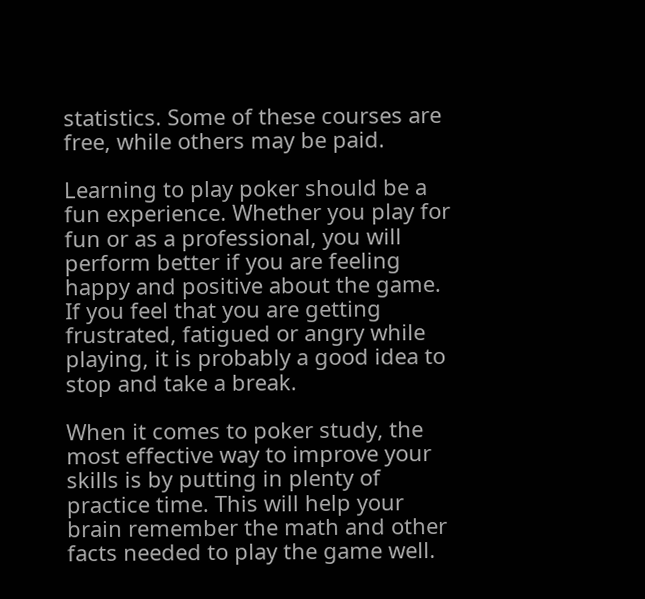statistics. Some of these courses are free, while others may be paid.

Learning to play poker should be a fun experience. Whether you play for fun or as a professional, you will perform better if you are feeling happy and positive about the game. If you feel that you are getting frustrated, fatigued or angry while playing, it is probably a good idea to stop and take a break.

When it comes to poker study, the most effective way to improve your skills is by putting in plenty of practice time. This will help your brain remember the math and other facts needed to play the game well.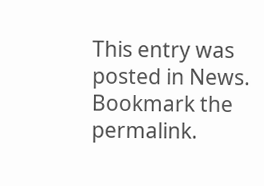This entry was posted in News. Bookmark the permalink.